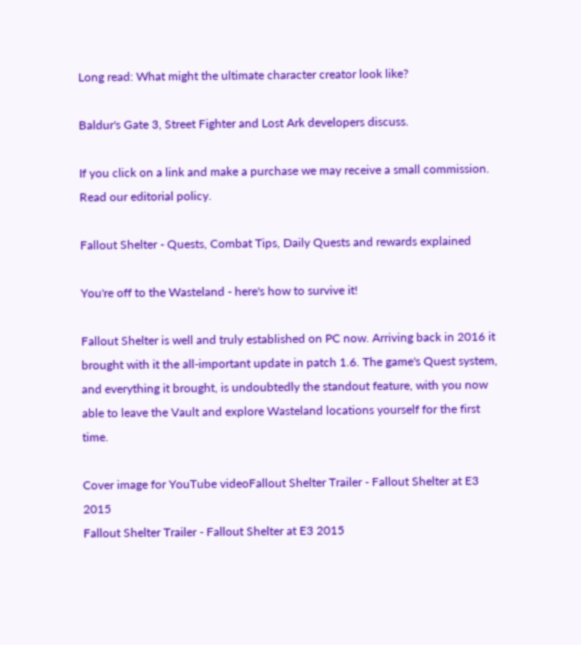Long read: What might the ultimate character creator look like?

Baldur's Gate 3, Street Fighter and Lost Ark developers discuss.

If you click on a link and make a purchase we may receive a small commission. Read our editorial policy.

Fallout Shelter - Quests, Combat Tips, Daily Quests and rewards explained

You're off to the Wasteland - here's how to survive it!

Fallout Shelter is well and truly established on PC now. Arriving back in 2016 it brought with it the all-important update in patch 1.6. The game's Quest system, and everything it brought, is undoubtedly the standout feature, with you now able to leave the Vault and explore Wasteland locations yourself for the first time.

Cover image for YouTube videoFallout Shelter Trailer - Fallout Shelter at E3 2015
Fallout Shelter Trailer - Fallout Shelter at E3 2015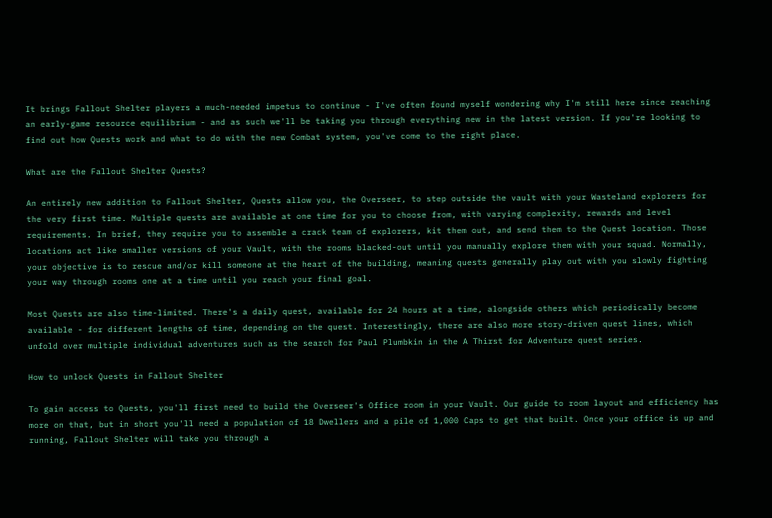It brings Fallout Shelter players a much-needed impetus to continue - I've often found myself wondering why I'm still here since reaching an early-game resource equilibrium - and as such we'll be taking you through everything new in the latest version. If you're looking to find out how Quests work and what to do with the new Combat system, you've come to the right place.

What are the Fallout Shelter Quests?

An entirely new addition to Fallout Shelter, Quests allow you, the Overseer, to step outside the vault with your Wasteland explorers for the very first time. Multiple quests are available at one time for you to choose from, with varying complexity, rewards and level requirements. In brief, they require you to assemble a crack team of explorers, kit them out, and send them to the Quest location. Those locations act like smaller versions of your Vault, with the rooms blacked-out until you manually explore them with your squad. Normally, your objective is to rescue and/or kill someone at the heart of the building, meaning quests generally play out with you slowly fighting your way through rooms one at a time until you reach your final goal.

Most Quests are also time-limited. There's a daily quest, available for 24 hours at a time, alongside others which periodically become available - for different lengths of time, depending on the quest. Interestingly, there are also more story-driven quest lines, which unfold over multiple individual adventures such as the search for Paul Plumbkin in the A Thirst for Adventure quest series.

How to unlock Quests in Fallout Shelter

To gain access to Quests, you'll first need to build the Overseer's Office room in your Vault. Our guide to room layout and efficiency has more on that, but in short you'll need a population of 18 Dwellers and a pile of 1,000 Caps to get that built. Once your office is up and running, Fallout Shelter will take you through a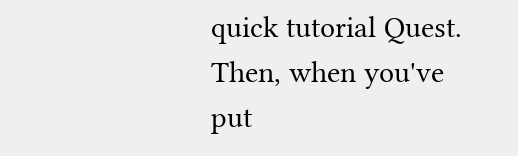quick tutorial Quest. Then, when you've put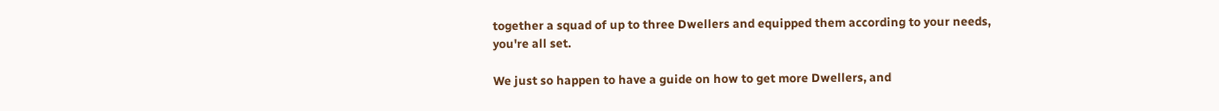together a squad of up to three Dwellers and equipped them according to your needs, you're all set.

We just so happen to have a guide on how to get more Dwellers, and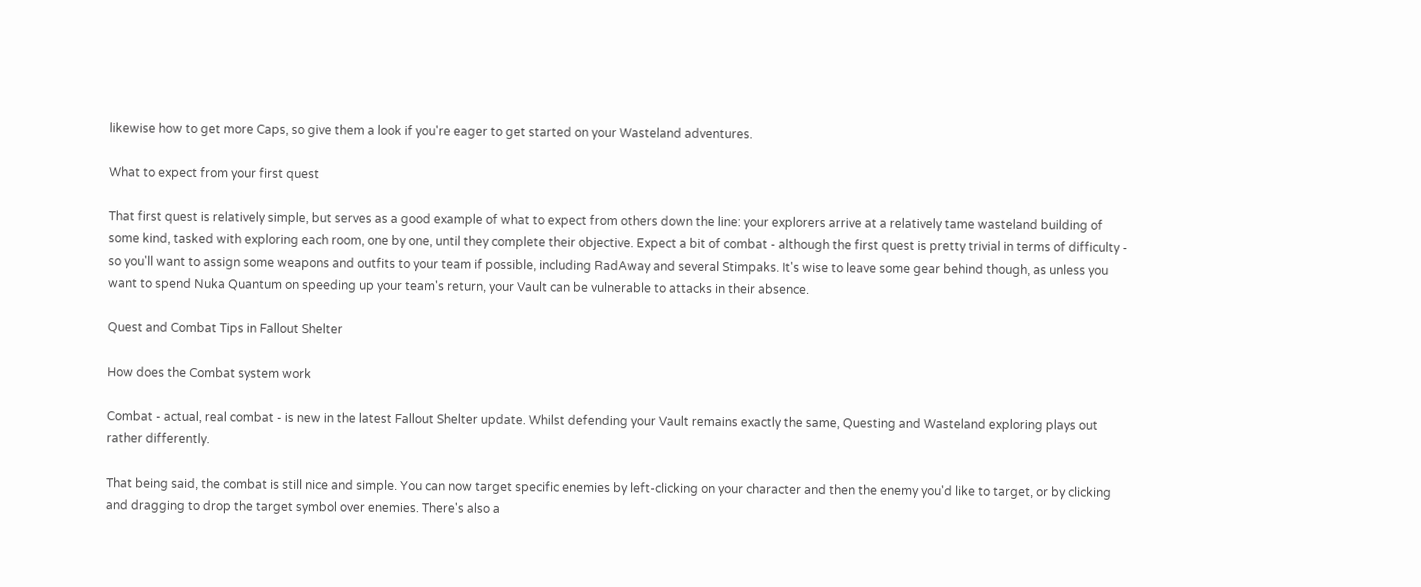likewise how to get more Caps, so give them a look if you're eager to get started on your Wasteland adventures.

What to expect from your first quest

That first quest is relatively simple, but serves as a good example of what to expect from others down the line: your explorers arrive at a relatively tame wasteland building of some kind, tasked with exploring each room, one by one, until they complete their objective. Expect a bit of combat - although the first quest is pretty trivial in terms of difficulty - so you'll want to assign some weapons and outfits to your team if possible, including RadAway and several Stimpaks. It's wise to leave some gear behind though, as unless you want to spend Nuka Quantum on speeding up your team's return, your Vault can be vulnerable to attacks in their absence.

Quest and Combat Tips in Fallout Shelter

How does the Combat system work

Combat - actual, real combat - is new in the latest Fallout Shelter update. Whilst defending your Vault remains exactly the same, Questing and Wasteland exploring plays out rather differently.

That being said, the combat is still nice and simple. You can now target specific enemies by left-clicking on your character and then the enemy you'd like to target, or by clicking and dragging to drop the target symbol over enemies. There's also a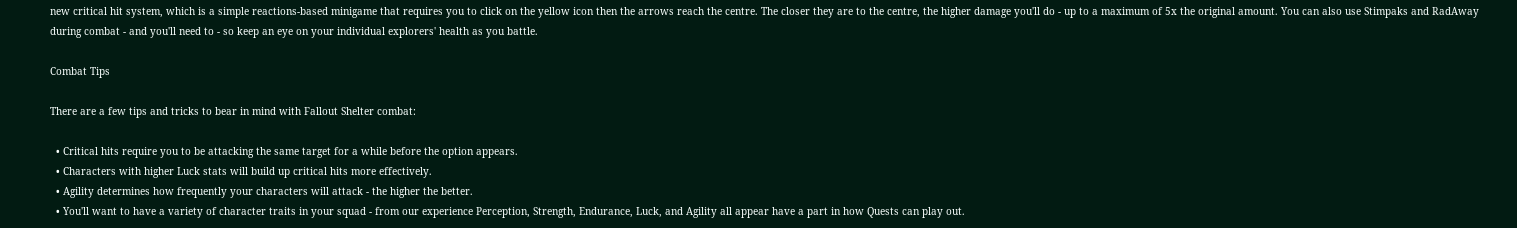new critical hit system, which is a simple reactions-based minigame that requires you to click on the yellow icon then the arrows reach the centre. The closer they are to the centre, the higher damage you'll do - up to a maximum of 5x the original amount. You can also use Stimpaks and RadAway during combat - and you'll need to - so keep an eye on your individual explorers' health as you battle.

Combat Tips

There are a few tips and tricks to bear in mind with Fallout Shelter combat:

  • Critical hits require you to be attacking the same target for a while before the option appears.
  • Characters with higher Luck stats will build up critical hits more effectively.
  • Agility determines how frequently your characters will attack - the higher the better.
  • You'll want to have a variety of character traits in your squad - from our experience Perception, Strength, Endurance, Luck, and Agility all appear have a part in how Quests can play out.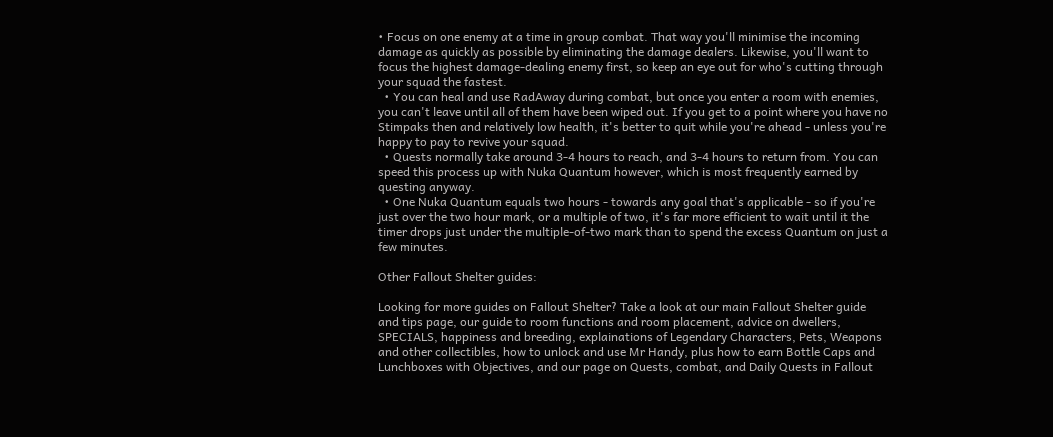• Focus on one enemy at a time in group combat. That way you'll minimise the incoming damage as quickly as possible by eliminating the damage dealers. Likewise, you'll want to focus the highest damage-dealing enemy first, so keep an eye out for who's cutting through your squad the fastest.
  • You can heal and use RadAway during combat, but once you enter a room with enemies, you can't leave until all of them have been wiped out. If you get to a point where you have no Stimpaks then and relatively low health, it's better to quit while you're ahead - unless you're happy to pay to revive your squad.
  • Quests normally take around 3-4 hours to reach, and 3-4 hours to return from. You can speed this process up with Nuka Quantum however, which is most frequently earned by questing anyway.
  • One Nuka Quantum equals two hours - towards any goal that's applicable - so if you're just over the two hour mark, or a multiple of two, it's far more efficient to wait until it the timer drops just under the multiple-of-two mark than to spend the excess Quantum on just a few minutes.

Other Fallout Shelter guides:

Looking for more guides on Fallout Shelter? Take a look at our main Fallout Shelter guide and tips page, our guide to room functions and room placement, advice on dwellers, SPECIALS, happiness and breeding, explainations of Legendary Characters, Pets, Weapons and other collectibles, how to unlock and use Mr Handy, plus how to earn Bottle Caps and Lunchboxes with Objectives, and our page on Quests, combat, and Daily Quests in Fallout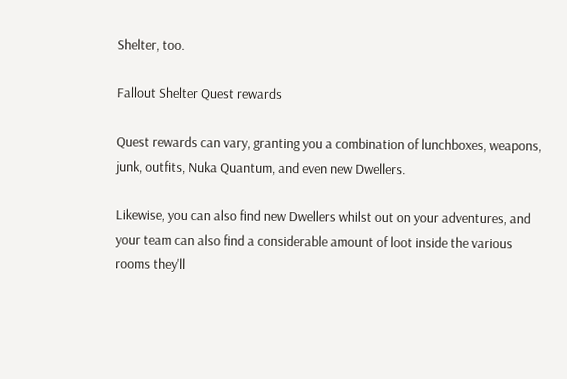Shelter, too.

Fallout Shelter Quest rewards

Quest rewards can vary, granting you a combination of lunchboxes, weapons, junk, outfits, Nuka Quantum, and even new Dwellers.

Likewise, you can also find new Dwellers whilst out on your adventures, and your team can also find a considerable amount of loot inside the various rooms they'll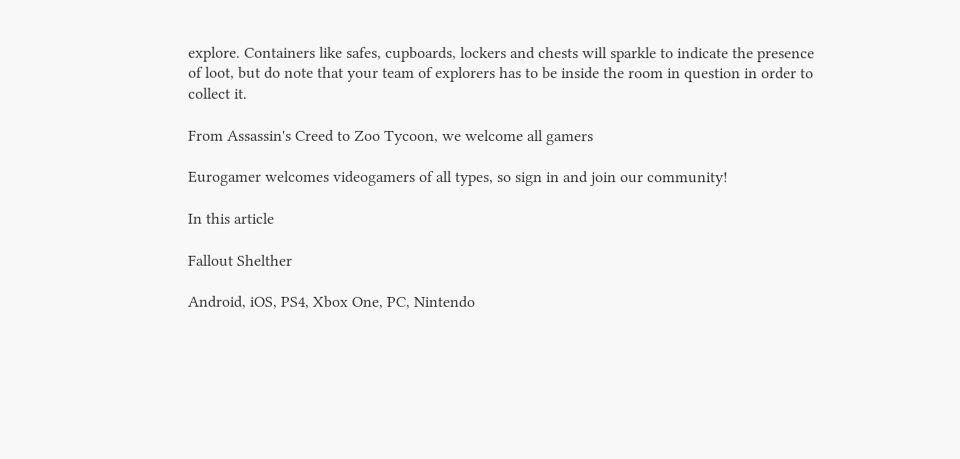explore. Containers like safes, cupboards, lockers and chests will sparkle to indicate the presence of loot, but do note that your team of explorers has to be inside the room in question in order to collect it.

From Assassin's Creed to Zoo Tycoon, we welcome all gamers

Eurogamer welcomes videogamers of all types, so sign in and join our community!

In this article

Fallout Shelther

Android, iOS, PS4, Xbox One, PC, Nintendo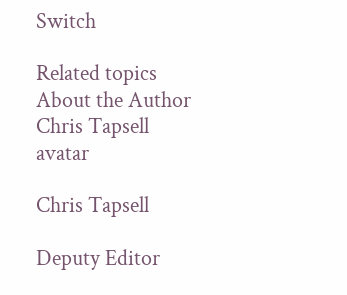Switch

Related topics
About the Author
Chris Tapsell avatar

Chris Tapsell

Deputy Editor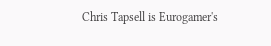Chris Tapsell is Eurogamer's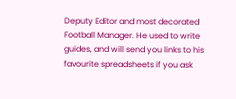Deputy Editor and most decorated Football Manager. He used to write guides, and will send you links to his favourite spreadsheets if you ask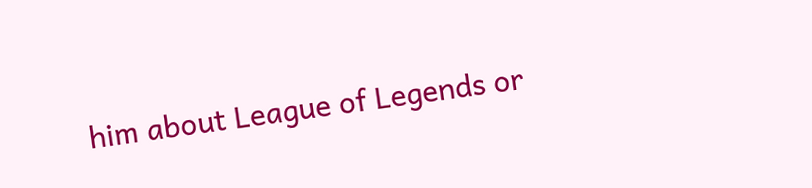him about League of Legends or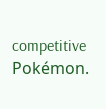competitive Pokémon.